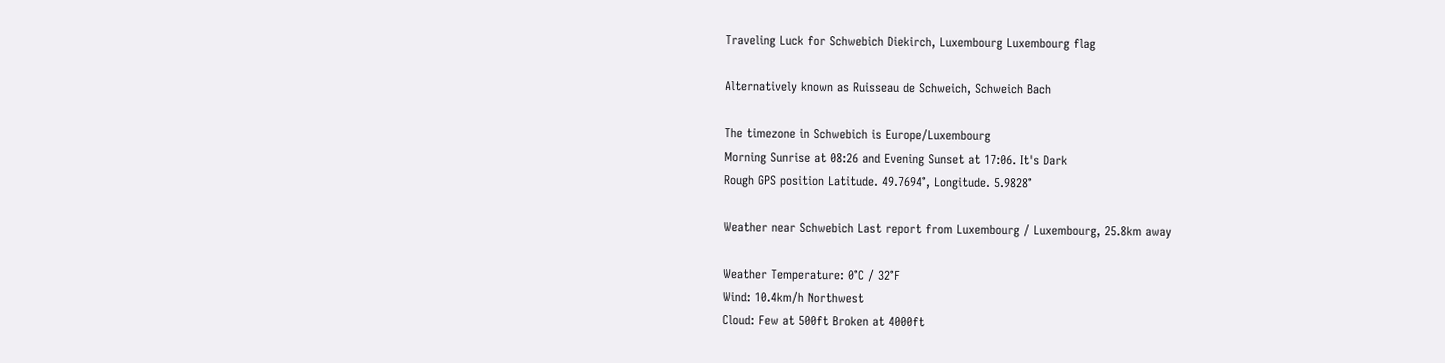Traveling Luck for Schwebich Diekirch, Luxembourg Luxembourg flag

Alternatively known as Ruisseau de Schweich, Schweich Bach

The timezone in Schwebich is Europe/Luxembourg
Morning Sunrise at 08:26 and Evening Sunset at 17:06. It's Dark
Rough GPS position Latitude. 49.7694°, Longitude. 5.9828°

Weather near Schwebich Last report from Luxembourg / Luxembourg, 25.8km away

Weather Temperature: 0°C / 32°F
Wind: 10.4km/h Northwest
Cloud: Few at 500ft Broken at 4000ft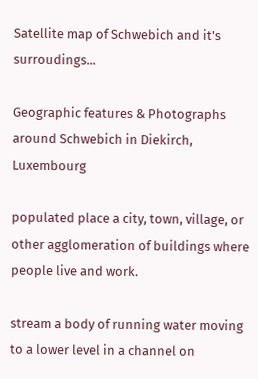Satellite map of Schwebich and it's surroudings...

Geographic features & Photographs around Schwebich in Diekirch, Luxembourg

populated place a city, town, village, or other agglomeration of buildings where people live and work.

stream a body of running water moving to a lower level in a channel on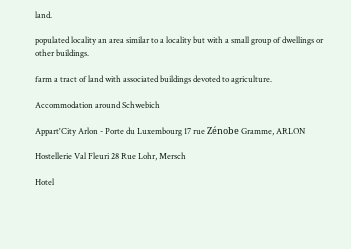land.

populated locality an area similar to a locality but with a small group of dwellings or other buildings.

farm a tract of land with associated buildings devoted to agriculture.

Accommodation around Schwebich

Appart'City Arlon - Porte du Luxembourg 17 rue Zénobe Gramme, ARLON

Hostellerie Val Fleuri 28 Rue Lohr, Mersch

Hotel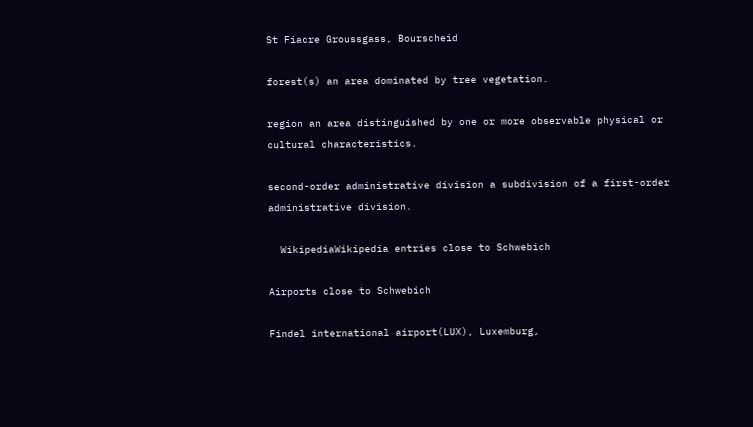St Fiacre Groussgass, Bourscheid

forest(s) an area dominated by tree vegetation.

region an area distinguished by one or more observable physical or cultural characteristics.

second-order administrative division a subdivision of a first-order administrative division.

  WikipediaWikipedia entries close to Schwebich

Airports close to Schwebich

Findel international airport(LUX), Luxemburg,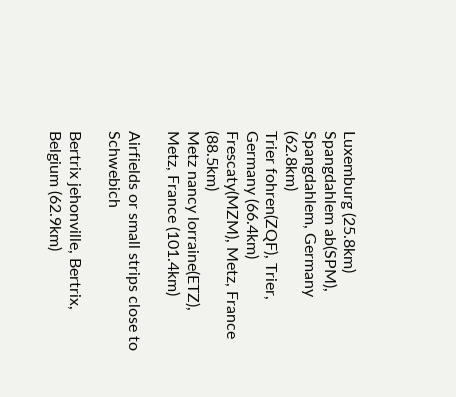Luxemburg (25.8km)
Spangdahlem ab(SPM), Spangdahlem, Germany (62.8km)
Trier fohren(ZQF), Trier, Germany (66.4km)
Frescaty(MZM), Metz, France (88.5km)
Metz nancy lorraine(ETZ), Metz, France (101.4km)

Airfields or small strips close to Schwebich

Bertrix jehonville, Bertrix, Belgium (62.9km)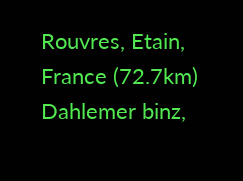Rouvres, Etain, France (72.7km)
Dahlemer binz,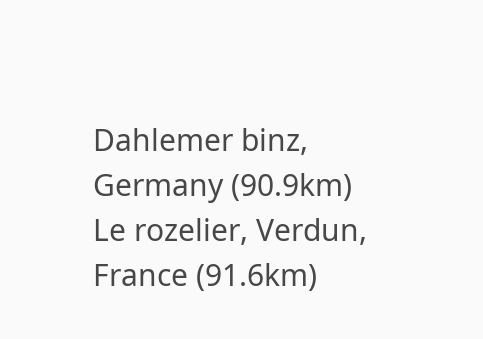Dahlemer binz, Germany (90.9km)
Le rozelier, Verdun, France (91.6km)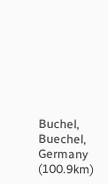Buchel, Buechel, Germany (100.9km)